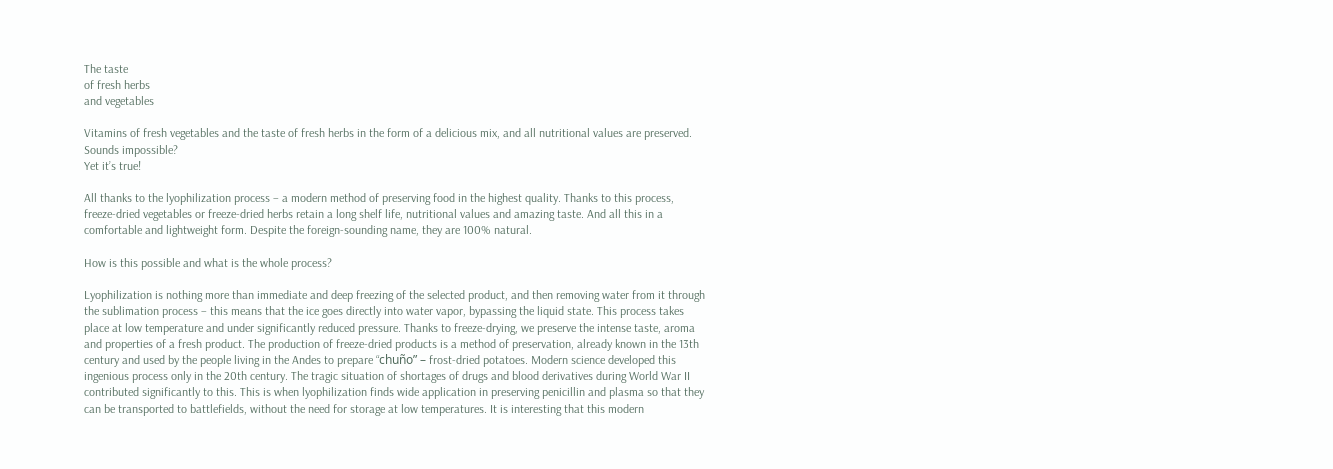The taste
of fresh herbs
and vegetables

Vitamins of fresh vegetables and the taste of fresh herbs in the form of a delicious mix, and all nutritional values are preserved.
Sounds impossible?
Yet it’s true!

All thanks to the lyophilization process – a modern method of preserving food in the highest quality. Thanks to this process, freeze-dried vegetables or freeze-dried herbs retain a long shelf life, nutritional values and amazing taste. And all this in a comfortable and lightweight form. Despite the foreign-sounding name, they are 100% natural.

How is this possible and what is the whole process?

Lyophilization is nothing more than immediate and deep freezing of the selected product, and then removing water from it through the sublimation process – this means that the ice goes directly into water vapor, bypassing the liquid state. This process takes place at low temperature and under significantly reduced pressure. Thanks to freeze-drying, we preserve the intense taste, aroma and properties of a fresh product. The production of freeze-dried products is a method of preservation, already known in the 13th century and used by the people living in the Andes to prepare “chuño” – frost-dried potatoes. Modern science developed this ingenious process only in the 20th century. The tragic situation of shortages of drugs and blood derivatives during World War II contributed significantly to this. This is when lyophilization finds wide application in preserving penicillin and plasma so that they can be transported to battlefields, without the need for storage at low temperatures. It is interesting that this modern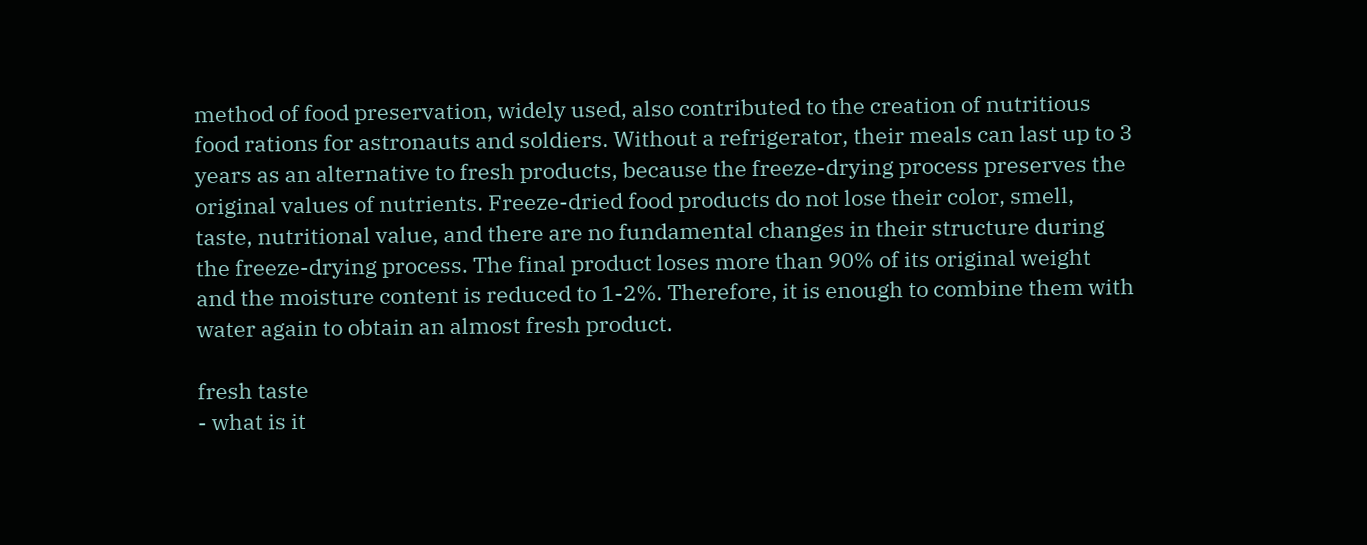method of food preservation, widely used, also contributed to the creation of nutritious food rations for astronauts and soldiers. Without a refrigerator, their meals can last up to 3 years as an alternative to fresh products, because the freeze-drying process preserves the original values of nutrients. Freeze-dried food products do not lose their color, smell, taste, nutritional value, and there are no fundamental changes in their structure during the freeze-drying process. The final product loses more than 90% of its original weight and the moisture content is reduced to 1-2%. Therefore, it is enough to combine them with water again to obtain an almost fresh product.

fresh taste
- what is it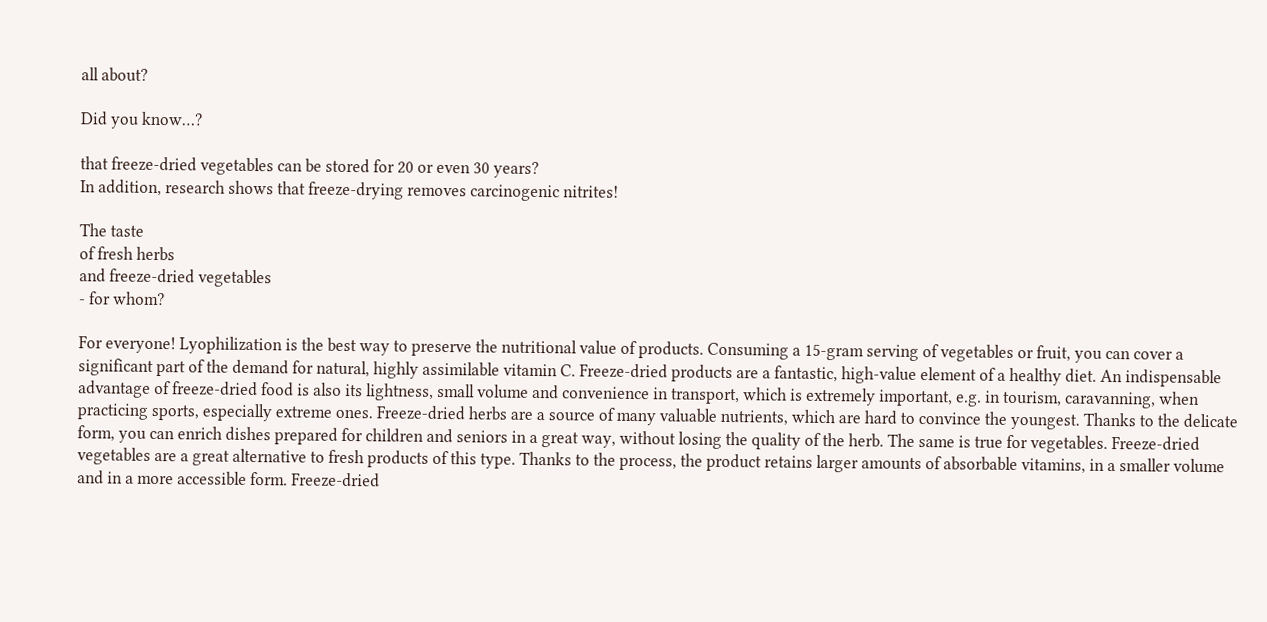all about?

Did you know…?

that freeze-dried vegetables can be stored for 20 or even 30 years?
In addition, research shows that freeze-drying removes carcinogenic nitrites!

The taste
of fresh herbs
and freeze-dried vegetables
- for whom?

For everyone! Lyophilization is the best way to preserve the nutritional value of products. Consuming a 15-gram serving of vegetables or fruit, you can cover a significant part of the demand for natural, highly assimilable vitamin C. Freeze-dried products are a fantastic, high-value element of a healthy diet. An indispensable advantage of freeze-dried food is also its lightness, small volume and convenience in transport, which is extremely important, e.g. in tourism, caravanning, when practicing sports, especially extreme ones. Freeze-dried herbs are a source of many valuable nutrients, which are hard to convince the youngest. Thanks to the delicate form, you can enrich dishes prepared for children and seniors in a great way, without losing the quality of the herb. The same is true for vegetables. Freeze-dried vegetables are a great alternative to fresh products of this type. Thanks to the process, the product retains larger amounts of absorbable vitamins, in a smaller volume and in a more accessible form. Freeze-dried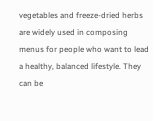vegetables and freeze-dried herbs are widely used in composing menus for people who want to lead a healthy, balanced lifestyle. They can be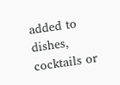added to dishes, cocktails or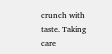crunch with taste. Taking care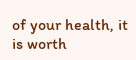of your health, it is worth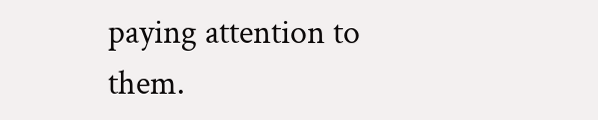paying attention to them.